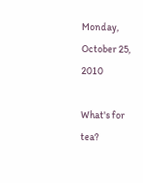Monday, October 25, 2010

What's for tea?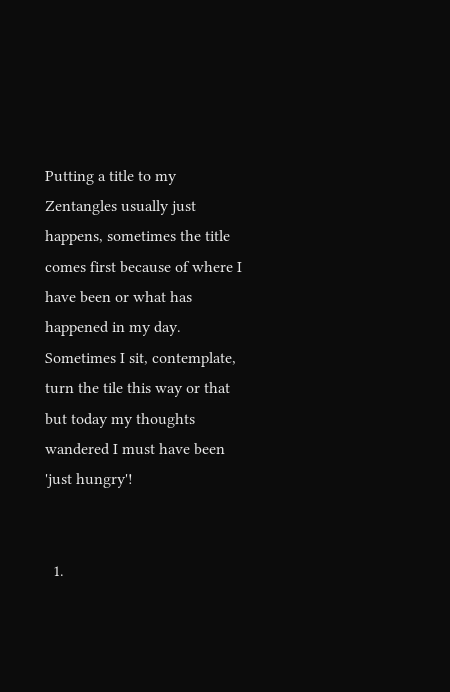Putting a title to my Zentangles usually just happens, sometimes the title comes first because of where I have been or what has happened in my day. Sometimes I sit, contemplate, turn the tile this way or that but today my thoughts wandered I must have been 'just hungry'!


  1.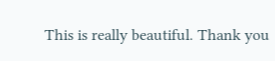This is really beautiful. Thank you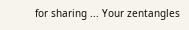for sharing ... Your zentangles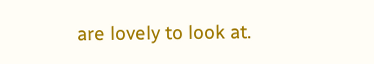are lovely to look at.